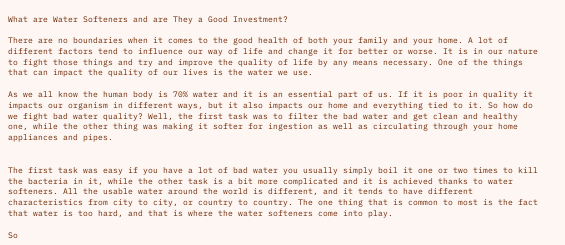What are Water Softeners and are They a Good Investment?

There are no boundaries when it comes to the good health of both your family and your home. A lot of different factors tend to influence our way of life and change it for better or worse. It is in our nature to fight those things and try and improve the quality of life by any means necessary. One of the things that can impact the quality of our lives is the water we use.

As we all know the human body is 70% water and it is an essential part of us. If it is poor in quality it impacts our organism in different ways, but it also impacts our home and everything tied to it. So how do we fight bad water quality? Well, the first task was to filter the bad water and get clean and healthy one, while the other thing was making it softer for ingestion as well as circulating through your home appliances and pipes.


The first task was easy if you have a lot of bad water you usually simply boil it one or two times to kill the bacteria in it, while the other task is a bit more complicated and it is achieved thanks to water softeners. All the usable water around the world is different, and it tends to have different characteristics from city to city, or country to country. The one thing that is common to most is the fact that water is too hard, and that is where the water softeners come into play.

So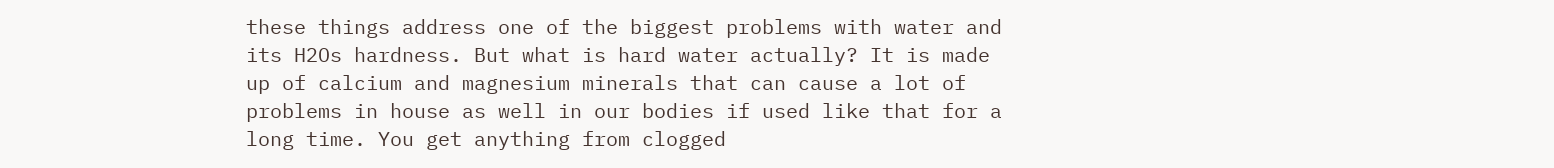these things address one of the biggest problems with water and its H2Os hardness. But what is hard water actually? It is made up of calcium and magnesium minerals that can cause a lot of problems in house as well in our bodies if used like that for a long time. You get anything from clogged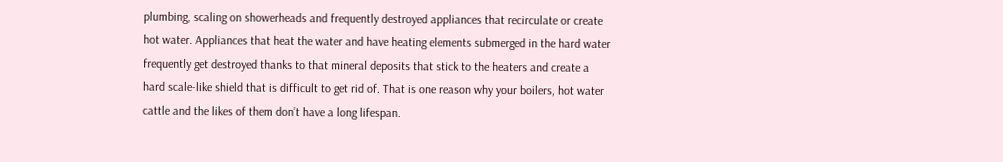plumbing, scaling on showerheads and frequently destroyed appliances that recirculate or create hot water. Appliances that heat the water and have heating elements submerged in the hard water frequently get destroyed thanks to that mineral deposits that stick to the heaters and create a hard scale-like shield that is difficult to get rid of. That is one reason why your boilers, hot water cattle and the likes of them don’t have a long lifespan.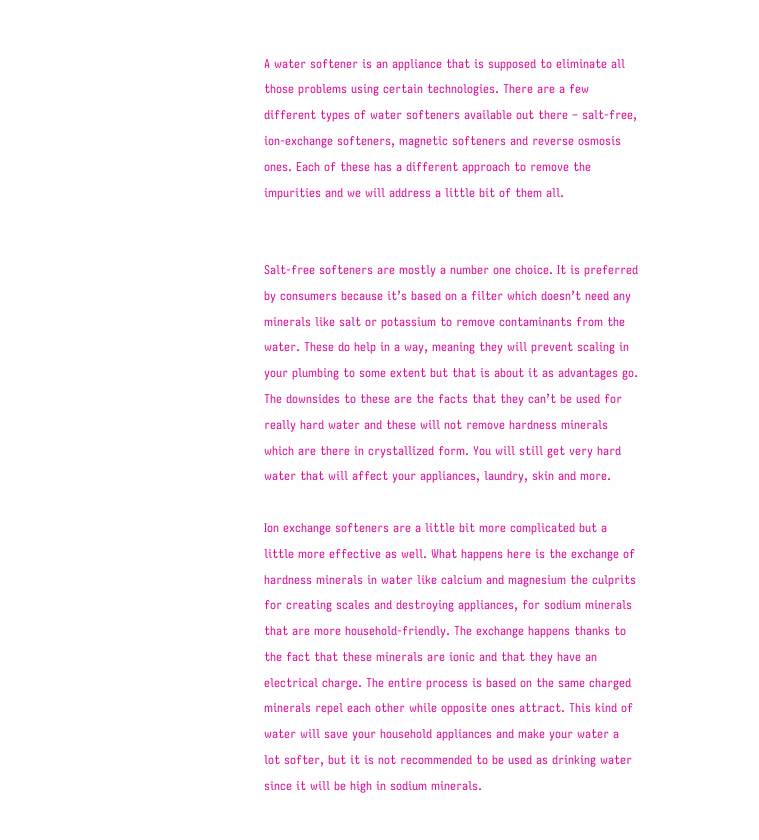A water softener is an appliance that is supposed to eliminate all those problems using certain technologies. There are a few different types of water softeners available out there – salt-free, ion-exchange softeners, magnetic softeners and reverse osmosis ones. Each of these has a different approach to remove the impurities and we will address a little bit of them all.


Salt-free softeners are mostly a number one choice. It is preferred by consumers because it’s based on a filter which doesn’t need any minerals like salt or potassium to remove contaminants from the water. These do help in a way, meaning they will prevent scaling in your plumbing to some extent but that is about it as advantages go. The downsides to these are the facts that they can’t be used for really hard water and these will not remove hardness minerals which are there in crystallized form. You will still get very hard water that will affect your appliances, laundry, skin and more.

Ion exchange softeners are a little bit more complicated but a little more effective as well. What happens here is the exchange of hardness minerals in water like calcium and magnesium the culprits for creating scales and destroying appliances, for sodium minerals that are more household-friendly. The exchange happens thanks to the fact that these minerals are ionic and that they have an electrical charge. The entire process is based on the same charged minerals repel each other while opposite ones attract. This kind of water will save your household appliances and make your water a lot softer, but it is not recommended to be used as drinking water since it will be high in sodium minerals.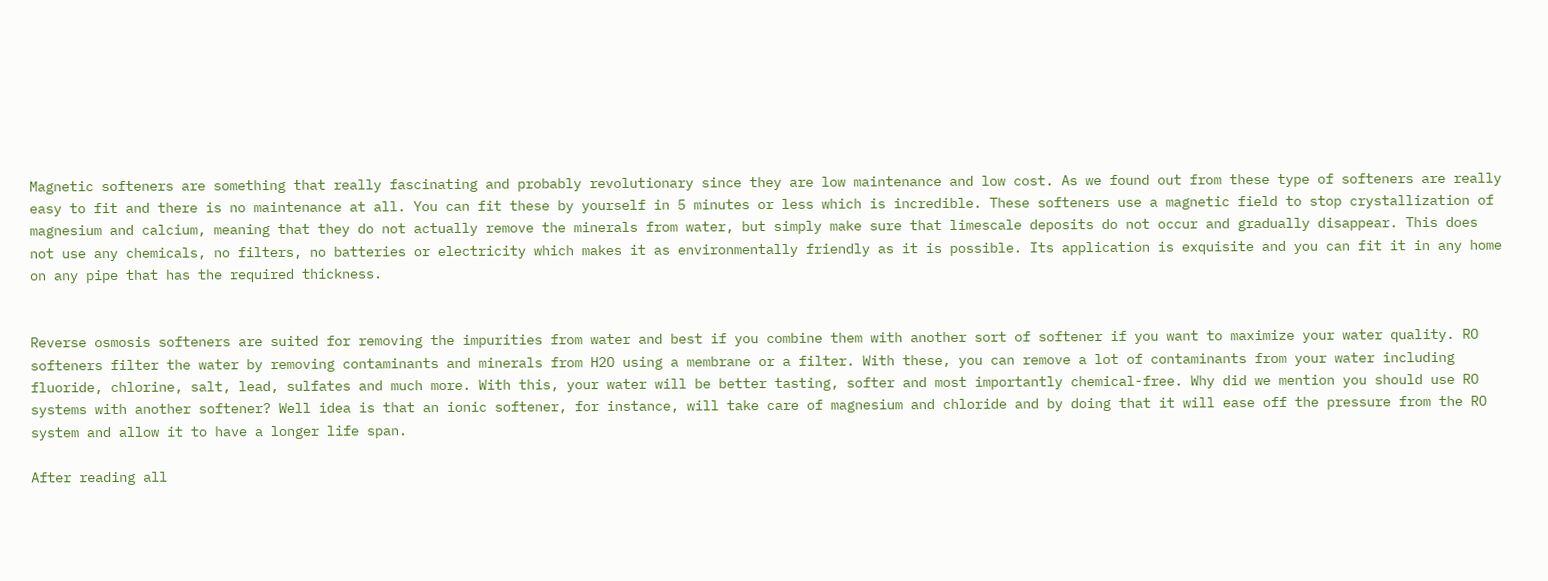Magnetic softeners are something that really fascinating and probably revolutionary since they are low maintenance and low cost. As we found out from these type of softeners are really easy to fit and there is no maintenance at all. You can fit these by yourself in 5 minutes or less which is incredible. These softeners use a magnetic field to stop crystallization of magnesium and calcium, meaning that they do not actually remove the minerals from water, but simply make sure that limescale deposits do not occur and gradually disappear. This does not use any chemicals, no filters, no batteries or electricity which makes it as environmentally friendly as it is possible. Its application is exquisite and you can fit it in any home on any pipe that has the required thickness.


Reverse osmosis softeners are suited for removing the impurities from water and best if you combine them with another sort of softener if you want to maximize your water quality. RO softeners filter the water by removing contaminants and minerals from H2O using a membrane or a filter. With these, you can remove a lot of contaminants from your water including fluoride, chlorine, salt, lead, sulfates and much more. With this, your water will be better tasting, softer and most importantly chemical-free. Why did we mention you should use RO systems with another softener? Well idea is that an ionic softener, for instance, will take care of magnesium and chloride and by doing that it will ease off the pressure from the RO system and allow it to have a longer life span.

After reading all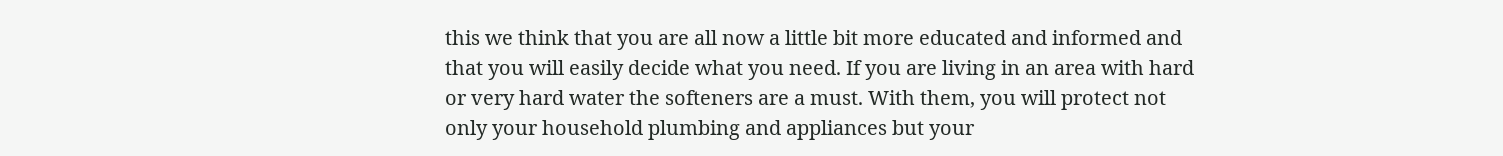this we think that you are all now a little bit more educated and informed and that you will easily decide what you need. If you are living in an area with hard or very hard water the softeners are a must. With them, you will protect not only your household plumbing and appliances but your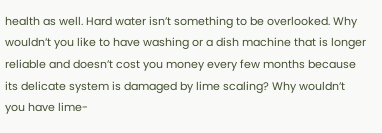health as well. Hard water isn’t something to be overlooked. Why wouldn’t you like to have washing or a dish machine that is longer reliable and doesn’t cost you money every few months because its delicate system is damaged by lime scaling? Why wouldn’t you have lime-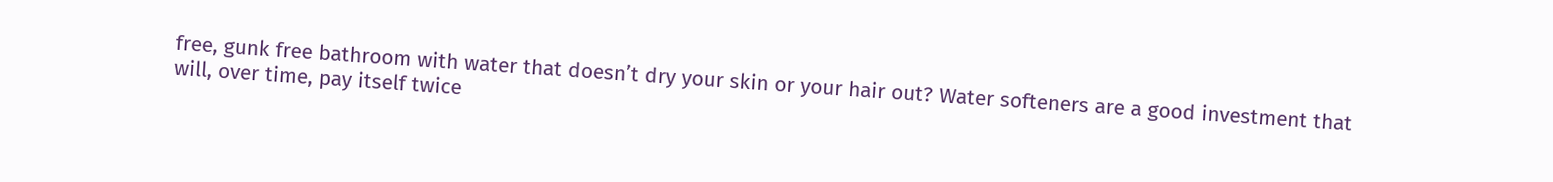free, gunk free bathroom with water that doesn’t dry your skin or your hair out? Water softeners are a good investment that will, over time, pay itself twice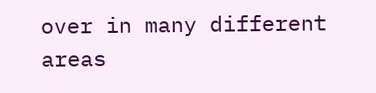over in many different areas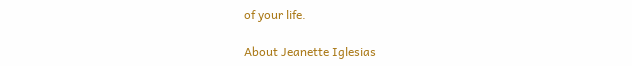of your life.

About Jeanette Iglesias